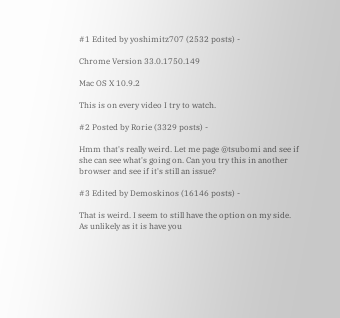#1 Edited by yoshimitz707 (2532 posts) -

Chrome Version 33.0.1750.149

Mac OS X 10.9.2

This is on every video I try to watch.

#2 Posted by Rorie (3329 posts) -

Hmm that's really weird. Let me page @tsubomi and see if she can see what's going on. Can you try this in another browser and see if it's still an issue?

#3 Edited by Demoskinos (16146 posts) -

That is weird. I seem to still have the option on my side. As unlikely as it is have you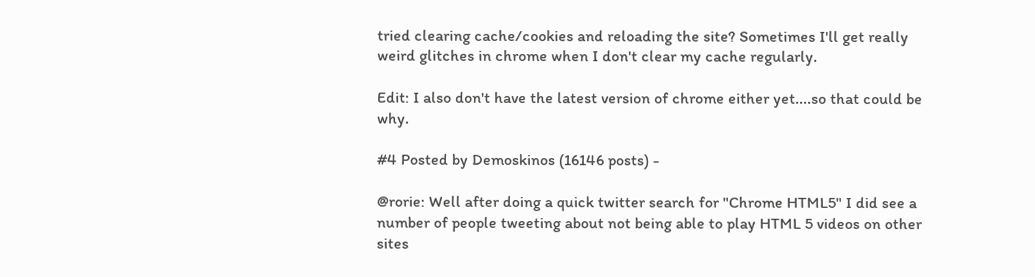tried clearing cache/cookies and reloading the site? Sometimes I'll get really weird glitches in chrome when I don't clear my cache regularly.

Edit: I also don't have the latest version of chrome either yet....so that could be why.

#4 Posted by Demoskinos (16146 posts) -

@rorie: Well after doing a quick twitter search for "Chrome HTML5" I did see a number of people tweeting about not being able to play HTML 5 videos on other sites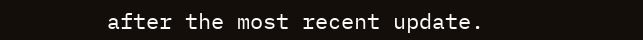after the most recent update.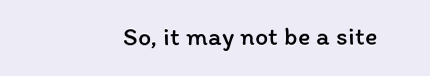So, it may not be a site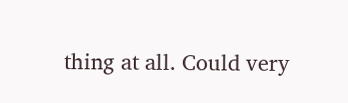thing at all. Could very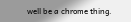well be a chrome thing.